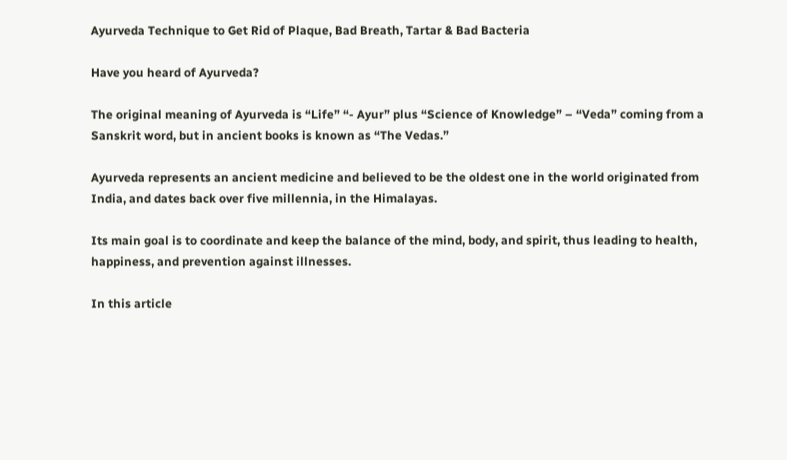Ayurveda Technique to Get Rid of Plaque, Bad Breath, Tartar & Bad Bacteria

Have you heard of Ayurveda?

The original meaning of Ayurveda is “Life” “- Ayur” plus “Science of Knowledge” – “Veda” coming from a Sanskrit word, but in ancient books is known as “The Vedas.”

Ayurveda represents an ancient medicine and believed to be the oldest one in the world originated from India, and dates back over five millennia, in the Himalayas.

Its main goal is to coordinate and keep the balance of the mind, body, and spirit, thus leading to health, happiness, and prevention against illnesses.

In this article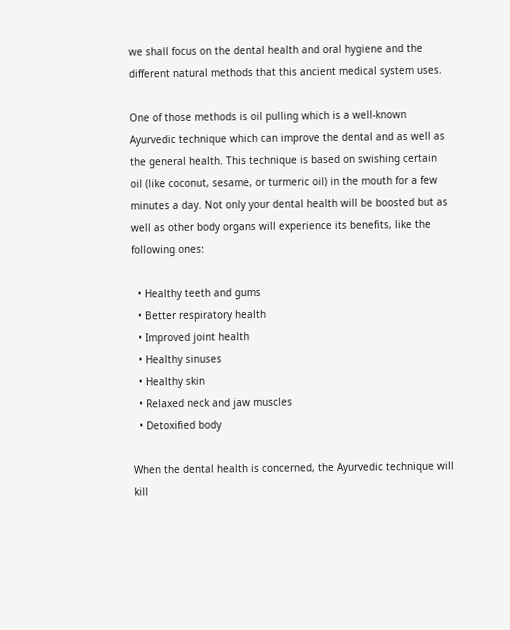we shall focus on the dental health and oral hygiene and the different natural methods that this ancient medical system uses.

One of those methods is oil pulling which is a well-known Ayurvedic technique which can improve the dental and as well as the general health. This technique is based on swishing certain oil (like coconut, sesame, or turmeric oil) in the mouth for a few minutes a day. Not only your dental health will be boosted but as well as other body organs will experience its benefits, like the following ones:

  • Healthy teeth and gums
  • Better respiratory health
  • Improved joint health
  • Healthy sinuses
  • Healthy skin
  • Relaxed neck and jaw muscles
  • Detoxified body

When the dental health is concerned, the Ayurvedic technique will kill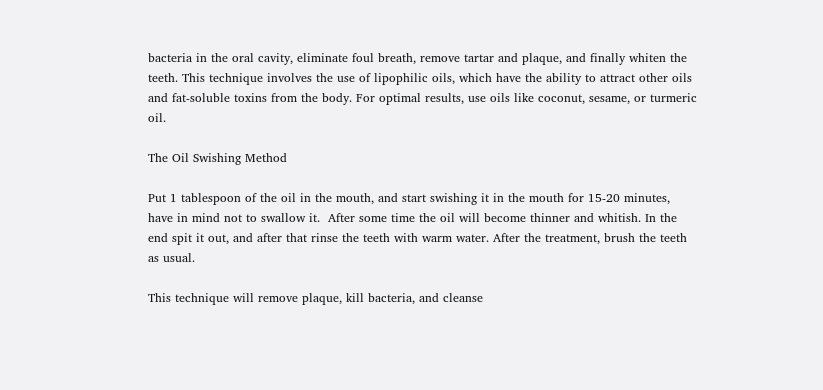bacteria in the oral cavity, eliminate foul breath, remove tartar and plaque, and finally whiten the teeth. This technique involves the use of lipophilic oils, which have the ability to attract other oils and fat-soluble toxins from the body. For optimal results, use oils like coconut, sesame, or turmeric oil.

The Oil Swishing Method

Put 1 tablespoon of the oil in the mouth, and start swishing it in the mouth for 15-20 minutes, have in mind not to swallow it.  After some time the oil will become thinner and whitish. In the end spit it out, and after that rinse the teeth with warm water. After the treatment, brush the teeth as usual.

This technique will remove plaque, kill bacteria, and cleanse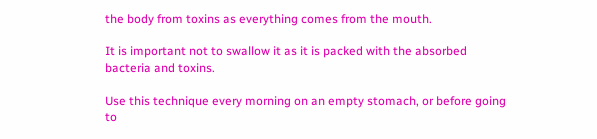the body from toxins as everything comes from the mouth.

It is important not to swallow it as it is packed with the absorbed bacteria and toxins.

Use this technique every morning on an empty stomach, or before going to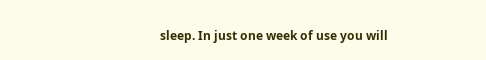sleep. In just one week of use you will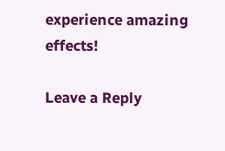experience amazing effects!

Leave a Reply